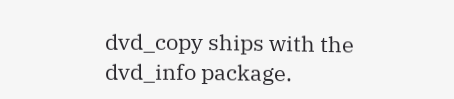dvd_copy ships with the dvd_info package.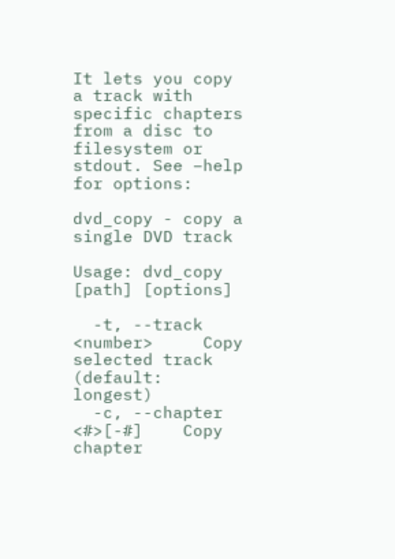It lets you copy a track with specific chapters from a disc to filesystem or stdout. See –help for options:

dvd_copy - copy a single DVD track

Usage: dvd_copy [path] [options]

  -t, --track <number>     Copy selected track (default: longest)
  -c, --chapter <#>[-#]    Copy chapter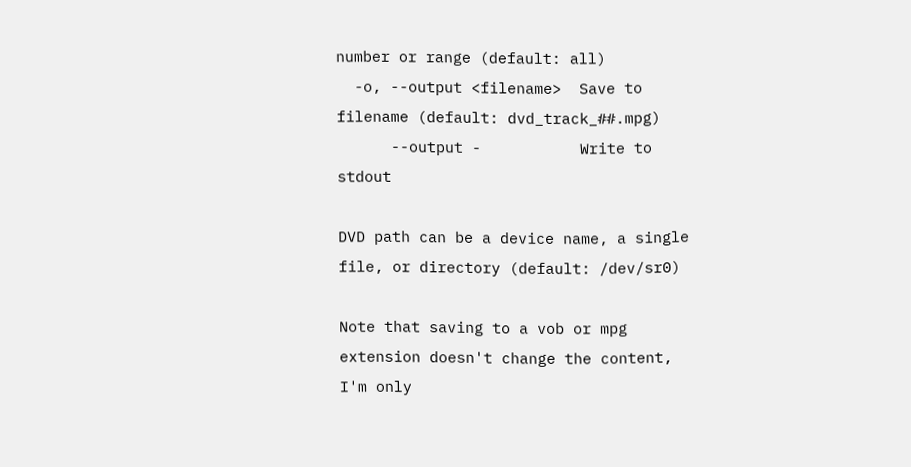number or range (default: all)
  -o, --output <filename>  Save to filename (default: dvd_track_##.mpg)
      --output -           Write to stdout

DVD path can be a device name, a single file, or directory (default: /dev/sr0)

Note that saving to a vob or mpg extension doesn't change the content, I'm only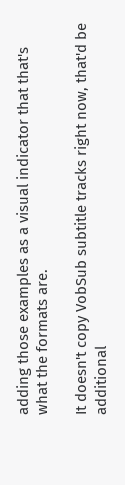adding those examples as a visual indicator that that's what the formats are.

It doesn't copy VobSub subtitle tracks right now, that'd be additional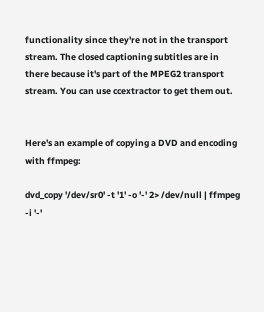functionality since they're not in the transport stream. The closed captioning subtitles are in there because it's part of the MPEG2 transport stream. You can use ccextractor to get them out.


Here's an example of copying a DVD and encoding with ffmpeg:

dvd_copy '/dev/sr0' -t '1' -o '-' 2> /dev/null | ffmpeg -i '-'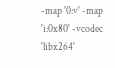-map '0:v' -map 'i:0x80' -vcodec 'libx264'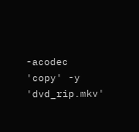-acodec 'copy' -y 'dvd_rip.mkv'